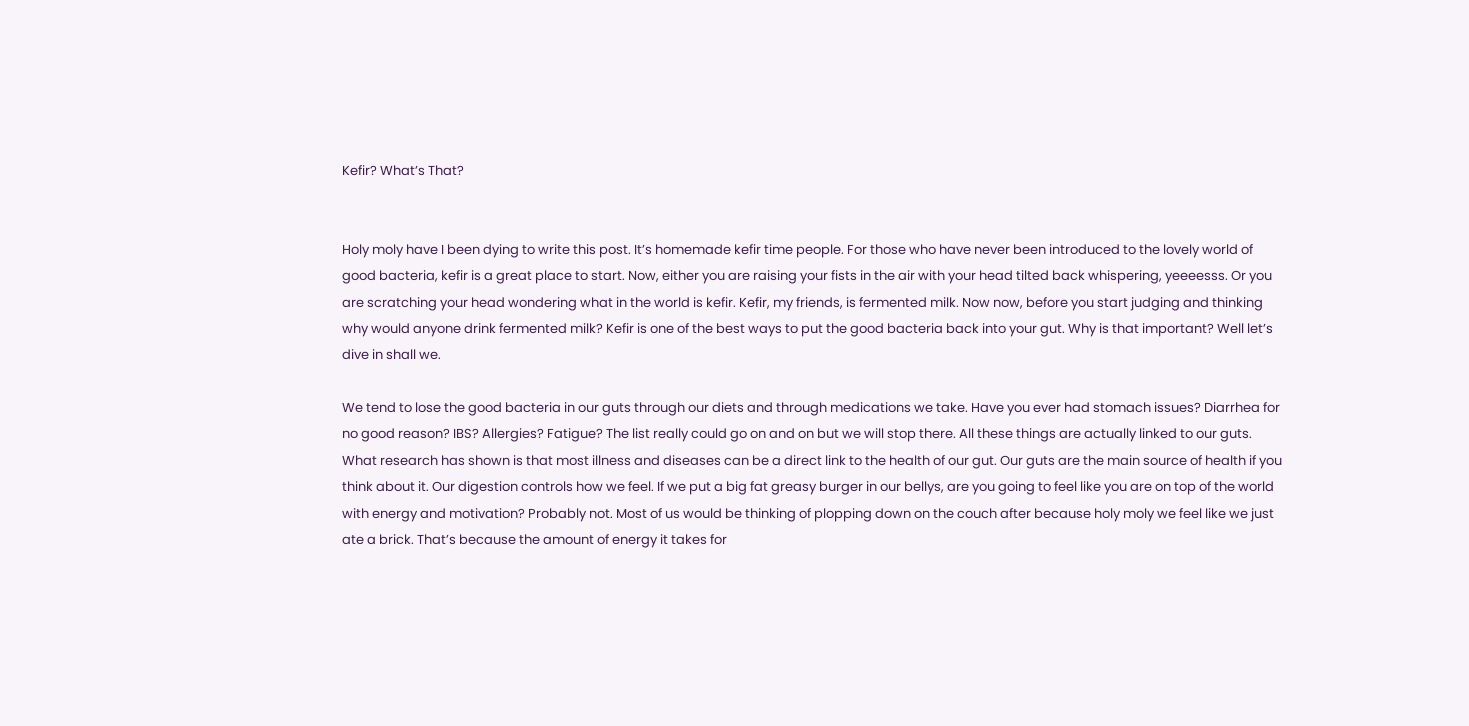Kefir? What’s That?


Holy moly have I been dying to write this post. It’s homemade kefir time people. For those who have never been introduced to the lovely world of good bacteria, kefir is a great place to start. Now, either you are raising your fists in the air with your head tilted back whispering, yeeeesss. Or you are scratching your head wondering what in the world is kefir. Kefir, my friends, is fermented milk. Now now, before you start judging and thinking why would anyone drink fermented milk? Kefir is one of the best ways to put the good bacteria back into your gut. Why is that important? Well let’s dive in shall we.

We tend to lose the good bacteria in our guts through our diets and through medications we take. Have you ever had stomach issues? Diarrhea for no good reason? IBS? Allergies? Fatigue? The list really could go on and on but we will stop there. All these things are actually linked to our guts. What research has shown is that most illness and diseases can be a direct link to the health of our gut. Our guts are the main source of health if you think about it. Our digestion controls how we feel. If we put a big fat greasy burger in our bellys, are you going to feel like you are on top of the world with energy and motivation? Probably not. Most of us would be thinking of plopping down on the couch after because holy moly we feel like we just ate a brick. That’s because the amount of energy it takes for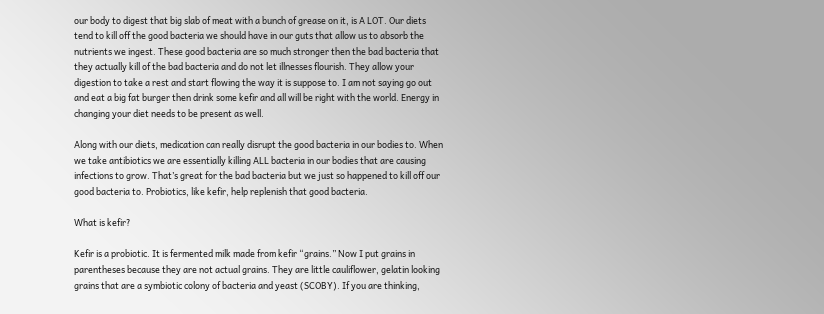our body to digest that big slab of meat with a bunch of grease on it, is A LOT. Our diets tend to kill off the good bacteria we should have in our guts that allow us to absorb the nutrients we ingest. These good bacteria are so much stronger then the bad bacteria that they actually kill of the bad bacteria and do not let illnesses flourish. They allow your digestion to take a rest and start flowing the way it is suppose to. I am not saying go out and eat a big fat burger then drink some kefir and all will be right with the world. Energy in changing your diet needs to be present as well.

Along with our diets, medication can really disrupt the good bacteria in our bodies to. When we take antibiotics we are essentially killing ALL bacteria in our bodies that are causing infections to grow. That’s great for the bad bacteria but we just so happened to kill off our good bacteria to. Probiotics, like kefir, help replenish that good bacteria.

What is kefir?

Kefir is a probiotic. It is fermented milk made from kefir “grains.” Now I put grains in parentheses because they are not actual grains. They are little cauliflower, gelatin looking grains that are a symbiotic colony of bacteria and yeast (SCOBY). If you are thinking,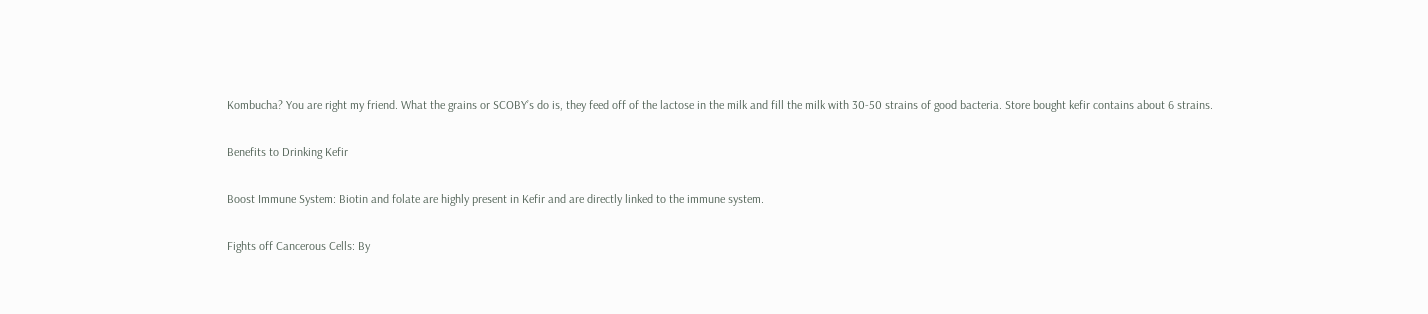Kombucha? You are right my friend. What the grains or SCOBY’s do is, they feed off of the lactose in the milk and fill the milk with 30-50 strains of good bacteria. Store bought kefir contains about 6 strains.

Benefits to Drinking Kefir

Boost Immune System: Biotin and folate are highly present in Kefir and are directly linked to the immune system.

Fights off Cancerous Cells: By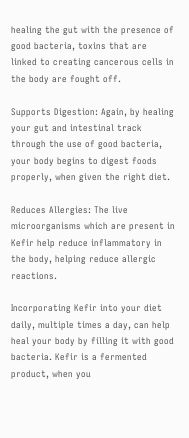healing the gut with the presence of good bacteria, toxins that are linked to creating cancerous cells in the body are fought off.

Supports Digestion: Again, by healing your gut and intestinal track through the use of good bacteria, your body begins to digest foods properly, when given the right diet.

Reduces Allergies: The live microorganisms which are present in Kefir help reduce inflammatory in the body, helping reduce allergic reactions.

Incorporating Kefir into your diet daily, multiple times a day, can help heal your body by filling it with good bacteria. Kefir is a fermented product, when you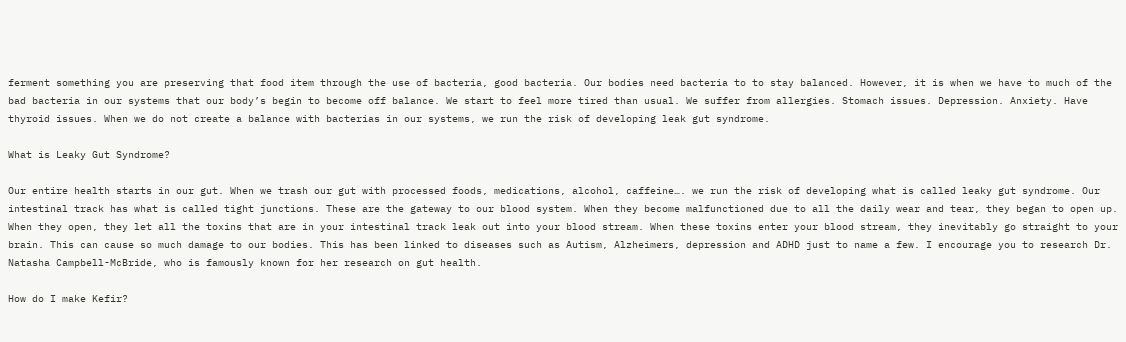ferment something you are preserving that food item through the use of bacteria, good bacteria. Our bodies need bacteria to to stay balanced. However, it is when we have to much of the bad bacteria in our systems that our body’s begin to become off balance. We start to feel more tired than usual. We suffer from allergies. Stomach issues. Depression. Anxiety. Have thyroid issues. When we do not create a balance with bacterias in our systems, we run the risk of developing leak gut syndrome.

What is Leaky Gut Syndrome?

Our entire health starts in our gut. When we trash our gut with processed foods, medications, alcohol, caffeine…. we run the risk of developing what is called leaky gut syndrome. Our intestinal track has what is called tight junctions. These are the gateway to our blood system. When they become malfunctioned due to all the daily wear and tear, they began to open up. When they open, they let all the toxins that are in your intestinal track leak out into your blood stream. When these toxins enter your blood stream, they inevitably go straight to your brain. This can cause so much damage to our bodies. This has been linked to diseases such as Autism, Alzheimers, depression and ADHD just to name a few. I encourage you to research Dr. Natasha Campbell-McBride, who is famously known for her research on gut health.

How do I make Kefir?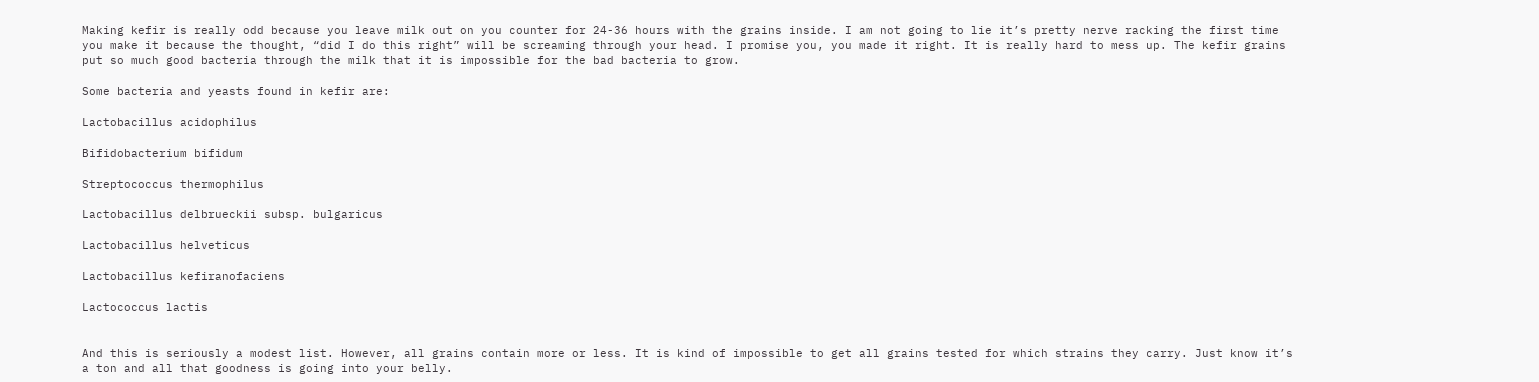Making kefir is really odd because you leave milk out on you counter for 24-36 hours with the grains inside. I am not going to lie it’s pretty nerve racking the first time you make it because the thought, “did I do this right” will be screaming through your head. I promise you, you made it right. It is really hard to mess up. The kefir grains put so much good bacteria through the milk that it is impossible for the bad bacteria to grow.

Some bacteria and yeasts found in kefir are:

Lactobacillus acidophilus

Bifidobacterium bifidum

Streptococcus thermophilus

Lactobacillus delbrueckii subsp. bulgaricus

Lactobacillus helveticus

Lactobacillus kefiranofaciens

Lactococcus lactis


And this is seriously a modest list. However, all grains contain more or less. It is kind of impossible to get all grains tested for which strains they carry. Just know it’s a ton and all that goodness is going into your belly.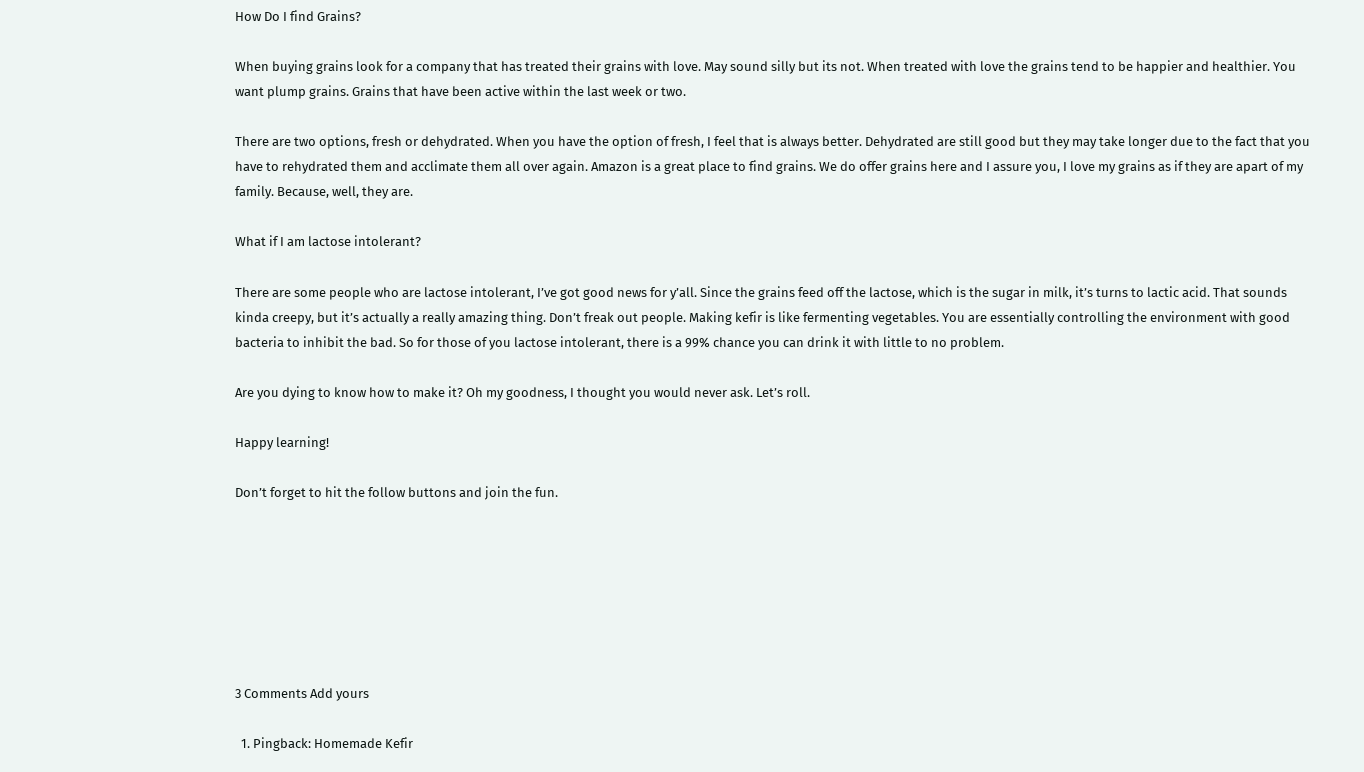How Do I find Grains?

When buying grains look for a company that has treated their grains with love. May sound silly but its not. When treated with love the grains tend to be happier and healthier. You want plump grains. Grains that have been active within the last week or two.

There are two options, fresh or dehydrated. When you have the option of fresh, I feel that is always better. Dehydrated are still good but they may take longer due to the fact that you have to rehydrated them and acclimate them all over again. Amazon is a great place to find grains. We do offer grains here and I assure you, I love my grains as if they are apart of my family. Because, well, they are.

What if I am lactose intolerant?

There are some people who are lactose intolerant, I’ve got good news for y’all. Since the grains feed off the lactose, which is the sugar in milk, it’s turns to lactic acid. That sounds kinda creepy, but it’s actually a really amazing thing. Don’t freak out people. Making kefir is like fermenting vegetables. You are essentially controlling the environment with good bacteria to inhibit the bad. So for those of you lactose intolerant, there is a 99% chance you can drink it with little to no problem.

Are you dying to know how to make it? Oh my goodness, I thought you would never ask. Let’s roll.

Happy learning!

Don’t forget to hit the follow buttons and join the fun.







3 Comments Add yours

  1. Pingback: Homemade Kefir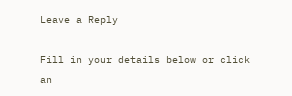Leave a Reply

Fill in your details below or click an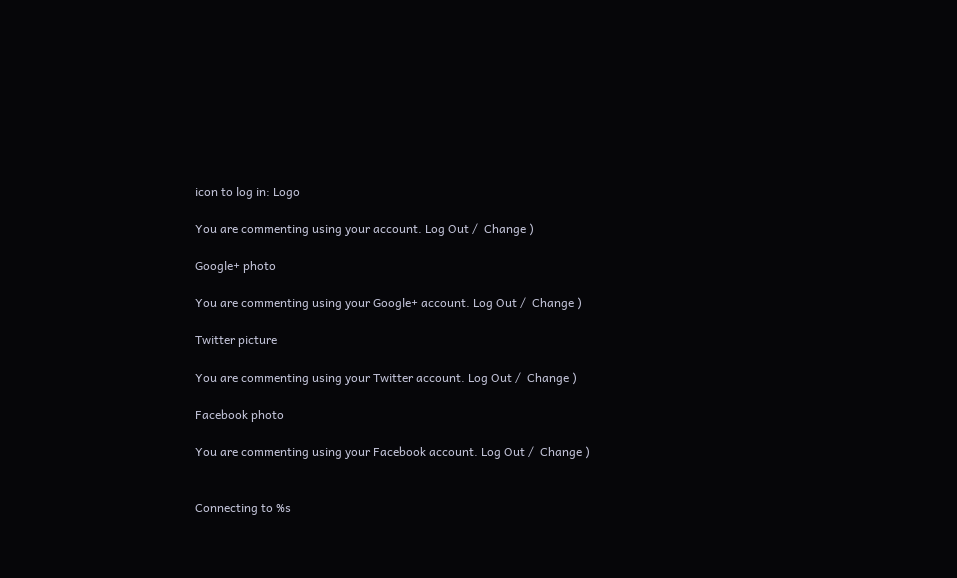icon to log in: Logo

You are commenting using your account. Log Out /  Change )

Google+ photo

You are commenting using your Google+ account. Log Out /  Change )

Twitter picture

You are commenting using your Twitter account. Log Out /  Change )

Facebook photo

You are commenting using your Facebook account. Log Out /  Change )


Connecting to %s